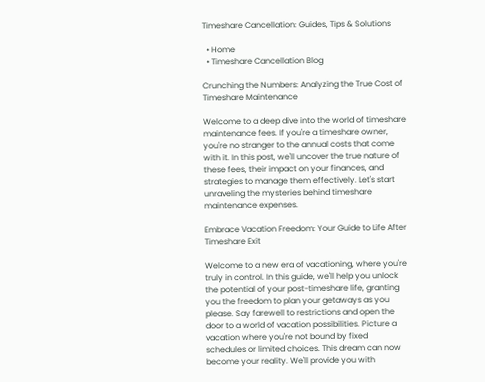Timeshare Cancellation: Guides, Tips & Solutions

  • Home
  • Timeshare Cancellation Blog

Crunching the Numbers: Analyzing the True Cost of Timeshare Maintenance

Welcome to a deep dive into the world of timeshare maintenance fees. If you're a timeshare owner, you're no stranger to the annual costs that come with it. In this post, we'll uncover the true nature of these fees, their impact on your finances, and strategies to manage them effectively. Let's start unraveling the mysteries behind timeshare maintenance expenses.

Embrace Vacation Freedom: Your Guide to Life After Timeshare Exit

Welcome to a new era of vacationing, where you're truly in control. In this guide, we'll help you unlock the potential of your post-timeshare life, granting you the freedom to plan your getaways as you please. Say farewell to restrictions and open the door to a world of vacation possibilities. Picture a vacation where you're not bound by fixed schedules or limited choices. This dream can now become your reality. We'll provide you with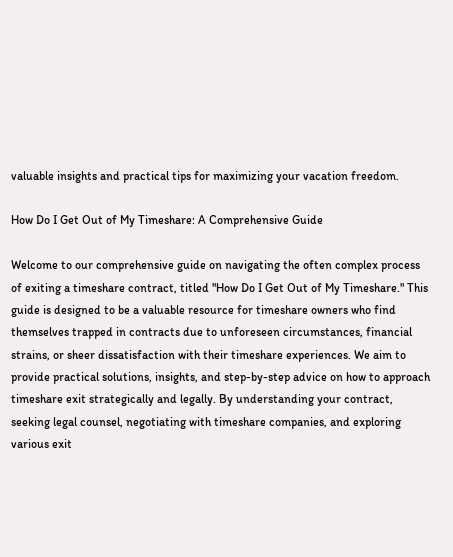valuable insights and practical tips for maximizing your vacation freedom.

How Do I Get Out of My Timeshare: A Comprehensive Guide

Welcome to our comprehensive guide on navigating the often complex process of exiting a timeshare contract, titled "How Do I Get Out of My Timeshare." This guide is designed to be a valuable resource for timeshare owners who find themselves trapped in contracts due to unforeseen circumstances, financial strains, or sheer dissatisfaction with their timeshare experiences. We aim to provide practical solutions, insights, and step-by-step advice on how to approach timeshare exit strategically and legally. By understanding your contract, seeking legal counsel, negotiating with timeshare companies, and exploring various exit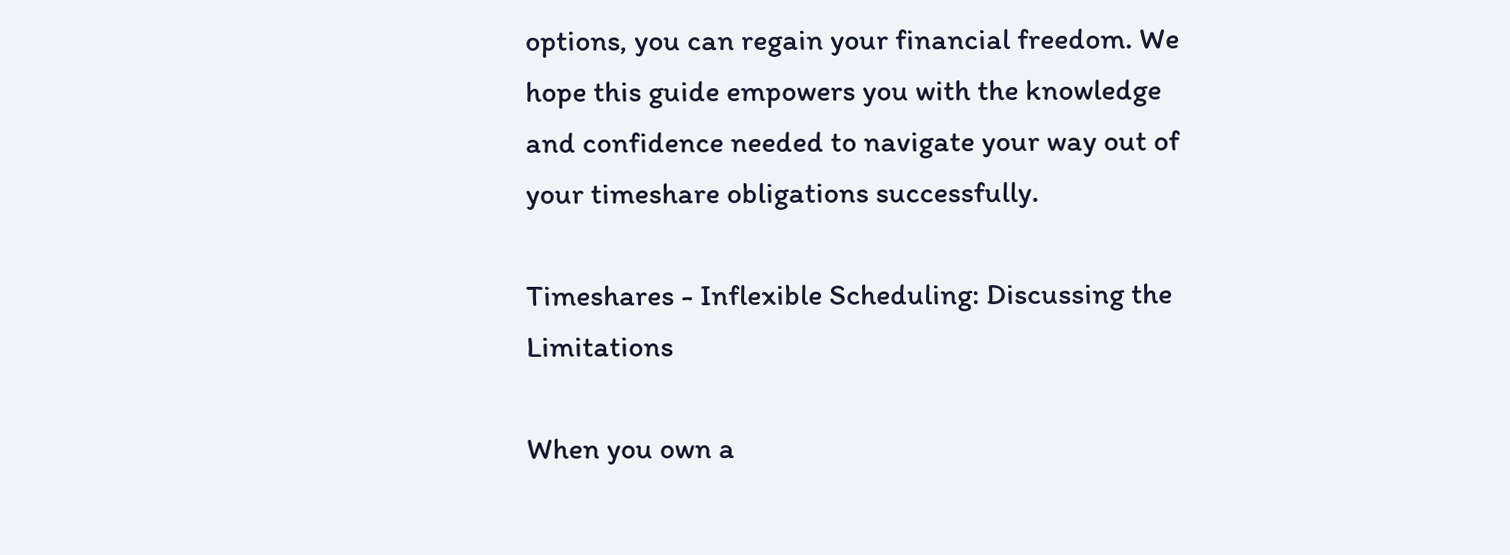options, you can regain your financial freedom. We hope this guide empowers you with the knowledge and confidence needed to navigate your way out of your timeshare obligations successfully.

Timeshares - Inflexible Scheduling: Discussing the Limitations

When you own a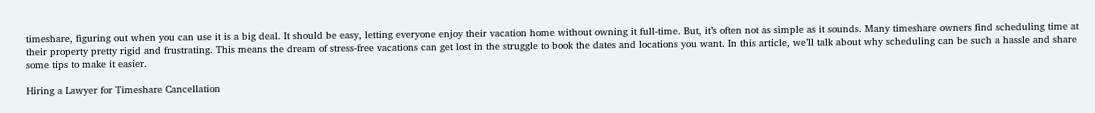timeshare, figuring out when you can use it is a big deal. It should be easy, letting everyone enjoy their vacation home without owning it full-time. But, it’s often not as simple as it sounds. Many timeshare owners find scheduling time at their property pretty rigid and frustrating. This means the dream of stress-free vacations can get lost in the struggle to book the dates and locations you want. In this article, we’ll talk about why scheduling can be such a hassle and share some tips to make it easier.

Hiring a Lawyer for Timeshare Cancellation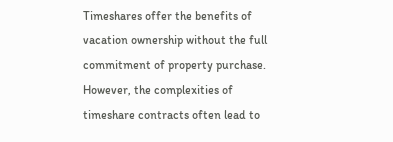Timeshares offer the benefits of vacation ownership without the full commitment of property purchase. However, the complexities of timeshare contracts often lead to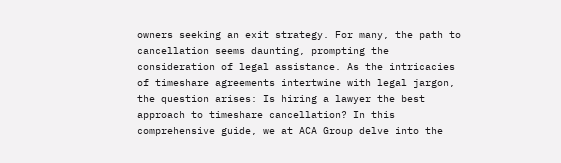owners seeking an exit strategy. For many, the path to cancellation seems daunting, prompting the consideration of legal assistance. As the intricacies of timeshare agreements intertwine with legal jargon, the question arises: Is hiring a lawyer the best approach to timeshare cancellation? In this comprehensive guide, we at ACA Group delve into the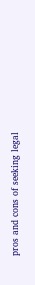pros and cons of seeking legal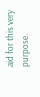aid for this very purpose.